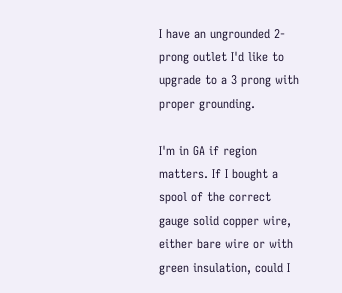I have an ungrounded 2-prong outlet I'd like to upgrade to a 3 prong with proper grounding.

I'm in GA if region matters. If I bought a spool of the correct gauge solid copper wire, either bare wire or with green insulation, could I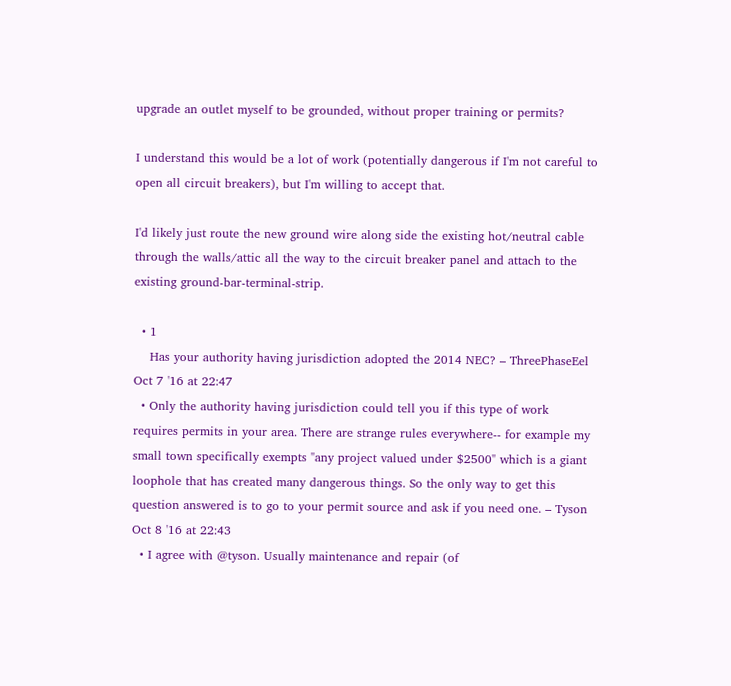upgrade an outlet myself to be grounded, without proper training or permits?

I understand this would be a lot of work (potentially dangerous if I'm not careful to open all circuit breakers), but I'm willing to accept that.

I'd likely just route the new ground wire along side the existing hot/neutral cable through the walls/attic all the way to the circuit breaker panel and attach to the existing ground-bar-terminal-strip.

  • 1
    Has your authority having jurisdiction adopted the 2014 NEC? – ThreePhaseEel Oct 7 '16 at 22:47
  • Only the authority having jurisdiction could tell you if this type of work requires permits in your area. There are strange rules everywhere-- for example my small town specifically exempts "any project valued under $2500" which is a giant loophole that has created many dangerous things. So the only way to get this question answered is to go to your permit source and ask if you need one. – Tyson Oct 8 '16 at 22:43
  • I agree with @tyson. Usually maintenance and repair (of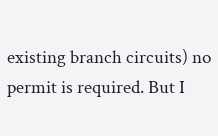existing branch circuits) no permit is required. But I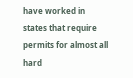have worked in states that require permits for almost all hard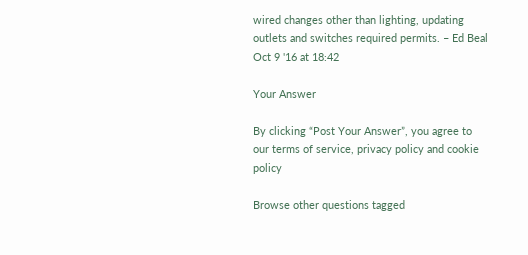wired changes other than lighting, updating outlets and switches required permits. – Ed Beal Oct 9 '16 at 18:42

Your Answer

By clicking “Post Your Answer”, you agree to our terms of service, privacy policy and cookie policy

Browse other questions tagged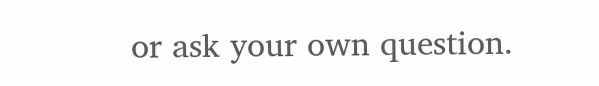or ask your own question.